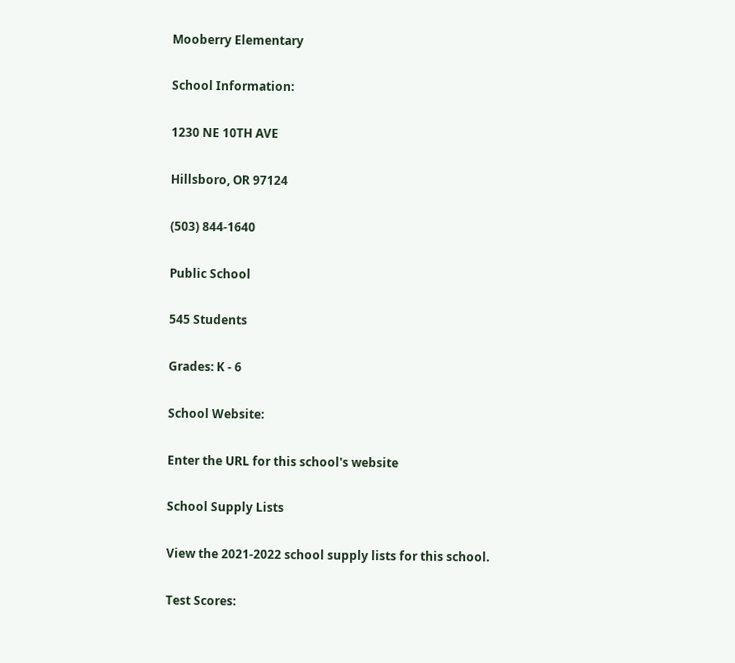Mooberry Elementary

School Information:

1230 NE 10TH AVE

Hillsboro, OR 97124

(503) 844-1640

Public School

545 Students

Grades: K - 6

School Website:

Enter the URL for this school's website

School Supply Lists

View the 2021-2022 school supply lists for this school.

Test Scores: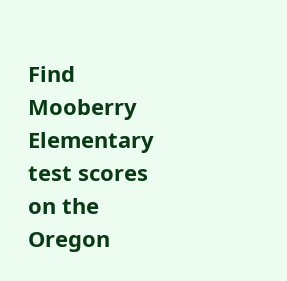Find Mooberry Elementary test scores on the Oregon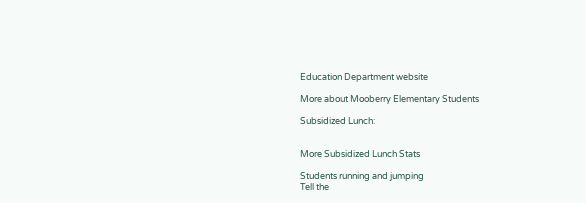Education Department website

More about Mooberry Elementary Students

Subsidized Lunch:


More Subsidized Lunch Stats

Students running and jumping
Tell the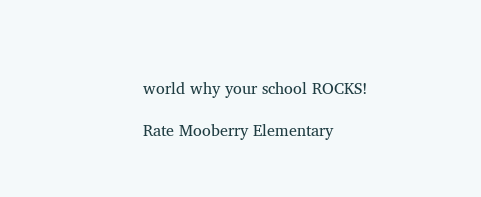world why your school ROCKS!

Rate Mooberry Elementary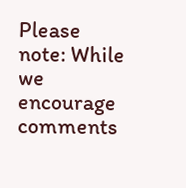Please note: While we encourage comments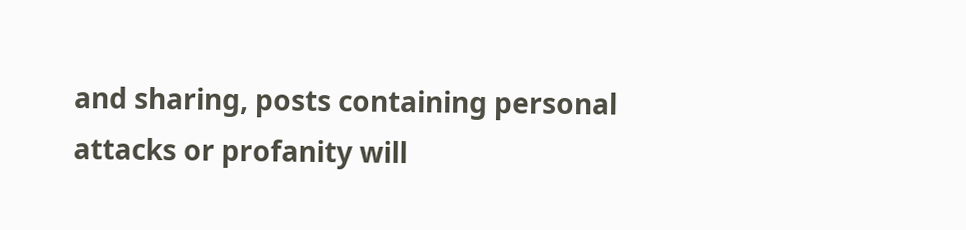and sharing, posts containing personal attacks or profanity will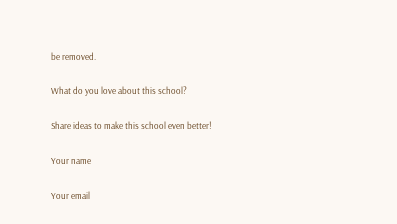be removed.

What do you love about this school?

Share ideas to make this school even better!

Your name

Your email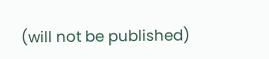(will not be published)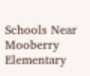Schools Near Mooberry Elementary